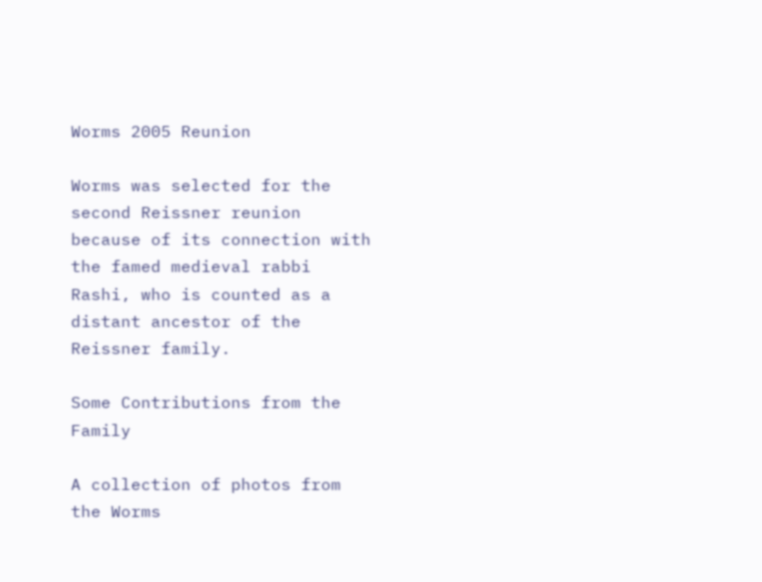Worms 2005 Reunion

Worms was selected for the second Reissner reunion because of its connection with the famed medieval rabbi Rashi, who is counted as a distant ancestor of the Reissner family.

Some Contributions from the Family

A collection of photos from the Worms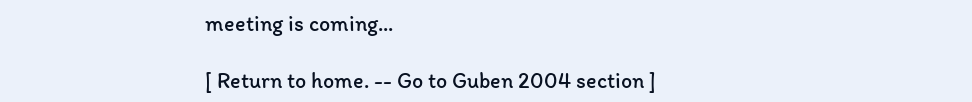meeting is coming...

[ Return to home. -- Go to Guben 2004 section ]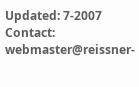Updated: 7-2007
Contact: webmaster@reissner-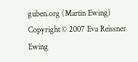guben.org (Martin Ewing)
Copyright © 2007 Eva Reissner Ewing